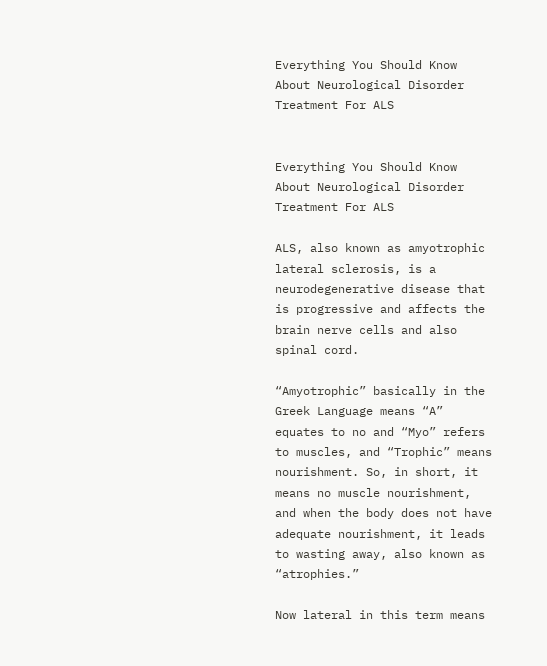Everything You Should Know About Neurological Disorder Treatment For ALS


Everything You Should Know About Neurological Disorder Treatment For ALS

ALS, also known as amyotrophic lateral sclerosis, is a neurodegenerative disease that is progressive and affects the brain nerve cells and also spinal cord.

“Amyotrophic” basically in the Greek Language means “A” equates to no and “Myo” refers to muscles, and “Trophic” means nourishment. So, in short, it means no muscle nourishment, and when the body does not have adequate nourishment, it leads to wasting away, also known as “atrophies.”

Now lateral in this term means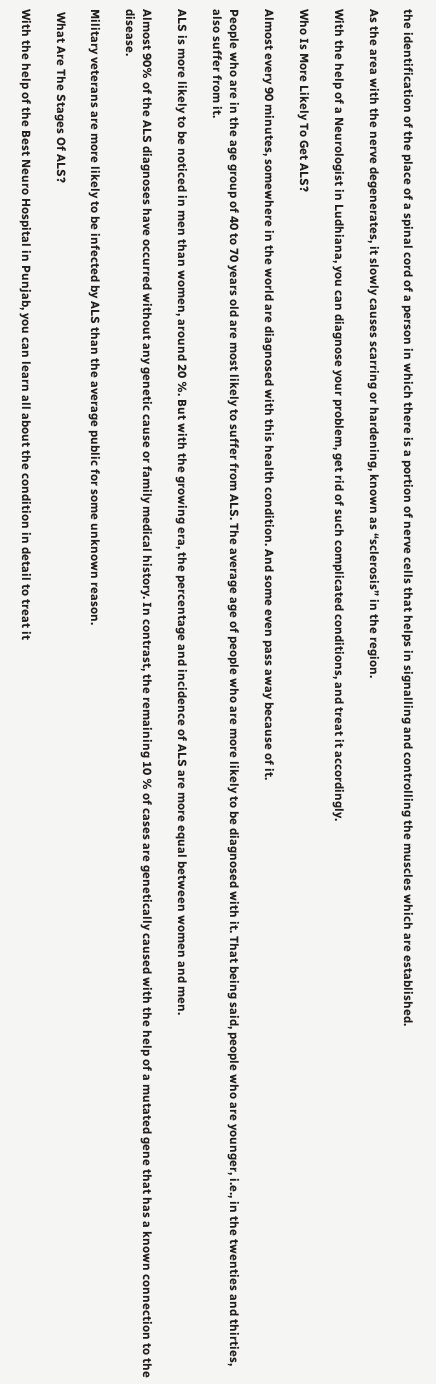the identification of the place of a spinal cord of a person in which there is a portion of nerve cells that helps in signalling and controlling the muscles which are established.

As the area with the nerve degenerates, it slowly causes scarring or hardening, known as “sclerosis” in the region.

With the help of a Neurologist in Ludhiana, you can diagnose your problem, get rid of such complicated conditions, and treat it accordingly.

Who Is More Likely To Get ALS?

Almost every 90 minutes, somewhere in the world are diagnosed with this health condition. And some even pass away because of it.

People who are in the age group of 40 to 70 years old are most likely to suffer from ALS. The average age of people who are more likely to be diagnosed with it. That being said, people who are younger, i.e., in the twenties and thirties, also suffer from it.

ALS is more likely to be noticed in men than women, around 20 %. But with the growing era, the percentage and incidence of ALS are more equal between women and men.

Almost 90% of the ALS diagnoses have occurred without any genetic cause or family medical history. In contrast, the remaining 10 % of cases are genetically caused with the help of a mutated gene that has a known connection to the disease.

Military veterans are more likely to be infected by ALS than the average public for some unknown reason.

 What Are The Stages Of ALS?

With the help of the Best Neuro Hospital in Punjab, you can learn all about the condition in detail to treat it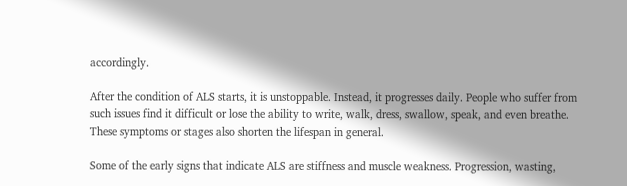accordingly.

After the condition of ALS starts, it is unstoppable. Instead, it progresses daily. People who suffer from such issues find it difficult or lose the ability to write, walk, dress, swallow, speak, and even breathe. These symptoms or stages also shorten the lifespan in general.

Some of the early signs that indicate ALS are stiffness and muscle weakness. Progression, wasting,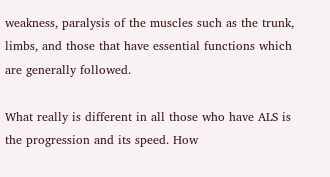weakness, paralysis of the muscles such as the trunk, limbs, and those that have essential functions which are generally followed.

What really is different in all those who have ALS is the progression and its speed. How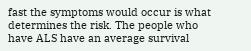fast the symptoms would occur is what determines the risk. The people who have ALS have an average survival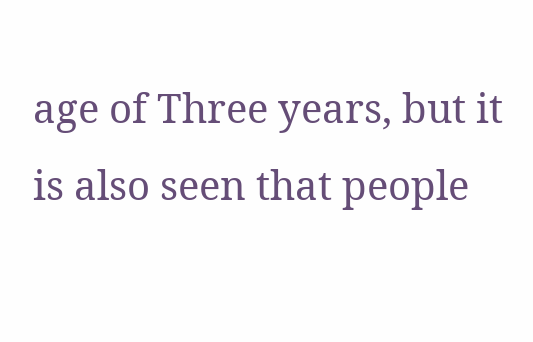age of Three years, but it is also seen that people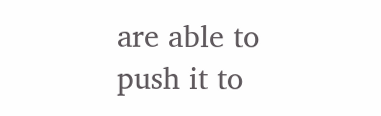are able to push it to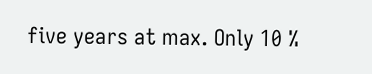five years at max. Only 10 %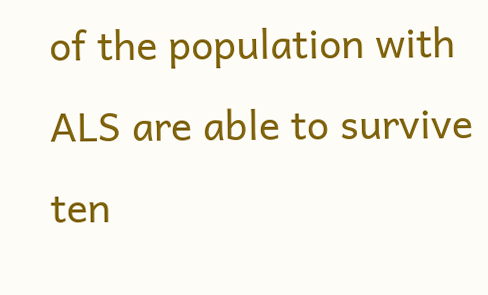of the population with ALS are able to survive ten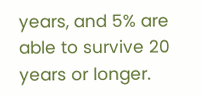years, and 5% are able to survive 20 years or longer.